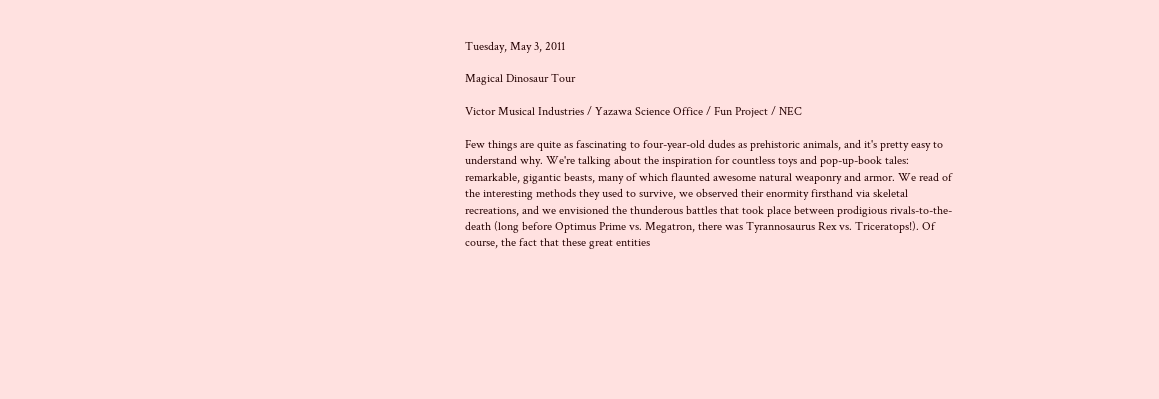Tuesday, May 3, 2011

Magical Dinosaur Tour

Victor Musical Industries / Yazawa Science Office / Fun Project / NEC

Few things are quite as fascinating to four-year-old dudes as prehistoric animals, and it's pretty easy to understand why. We're talking about the inspiration for countless toys and pop-up-book tales: remarkable, gigantic beasts, many of which flaunted awesome natural weaponry and armor. We read of the interesting methods they used to survive, we observed their enormity firsthand via skeletal recreations, and we envisioned the thunderous battles that took place between prodigious rivals-to-the-death (long before Optimus Prime vs. Megatron, there was Tyrannosaurus Rex vs. Triceratops!). Of course, the fact that these great entities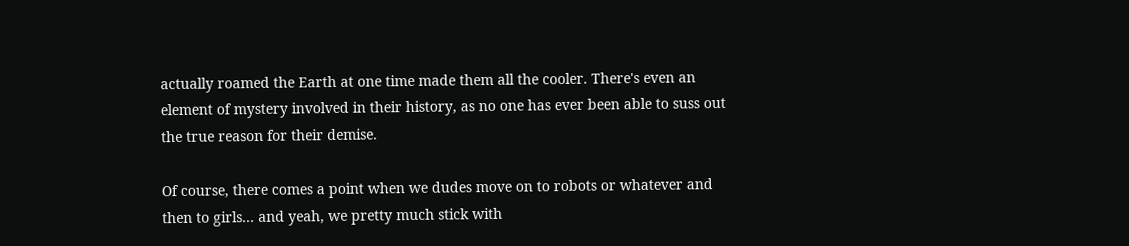actually roamed the Earth at one time made them all the cooler. There's even an element of mystery involved in their history, as no one has ever been able to suss out the true reason for their demise.

Of course, there comes a point when we dudes move on to robots or whatever and then to girls... and yeah, we pretty much stick with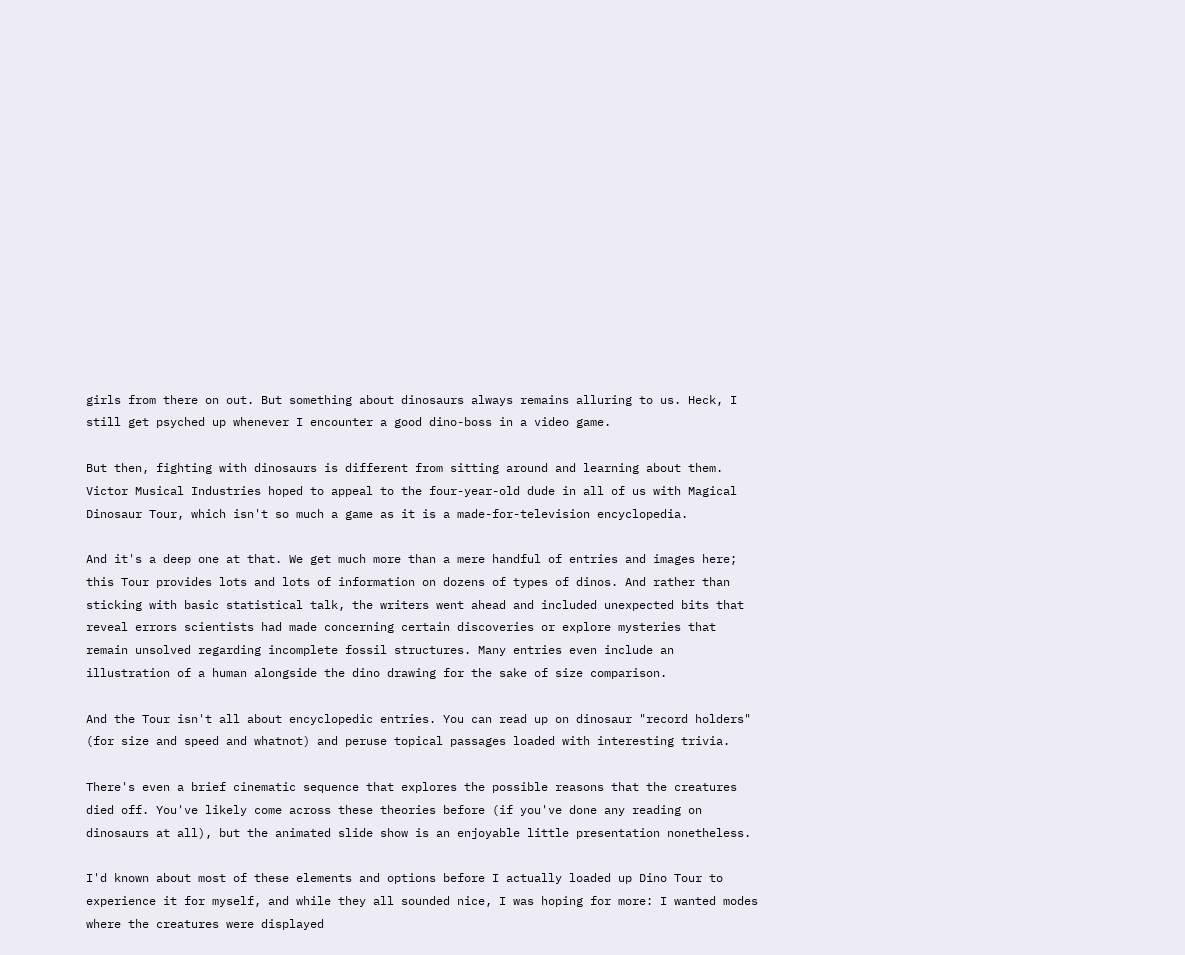girls from there on out. But something about dinosaurs always remains alluring to us. Heck, I still get psyched up whenever I encounter a good dino-boss in a video game.

But then, fighting with dinosaurs is different from sitting around and learning about them. Victor Musical Industries hoped to appeal to the four-year-old dude in all of us with Magical Dinosaur Tour, which isn't so much a game as it is a made-for-television encyclopedia.

And it's a deep one at that. We get much more than a mere handful of entries and images here; this Tour provides lots and lots of information on dozens of types of dinos. And rather than sticking with basic statistical talk, the writers went ahead and included unexpected bits that reveal errors scientists had made concerning certain discoveries or explore mysteries that remain unsolved regarding incomplete fossil structures. Many entries even include an illustration of a human alongside the dino drawing for the sake of size comparison.

And the Tour isn't all about encyclopedic entries. You can read up on dinosaur "record holders" (for size and speed and whatnot) and peruse topical passages loaded with interesting trivia.

There's even a brief cinematic sequence that explores the possible reasons that the creatures died off. You've likely come across these theories before (if you've done any reading on dinosaurs at all), but the animated slide show is an enjoyable little presentation nonetheless.

I'd known about most of these elements and options before I actually loaded up Dino Tour to experience it for myself, and while they all sounded nice, I was hoping for more: I wanted modes where the creatures were displayed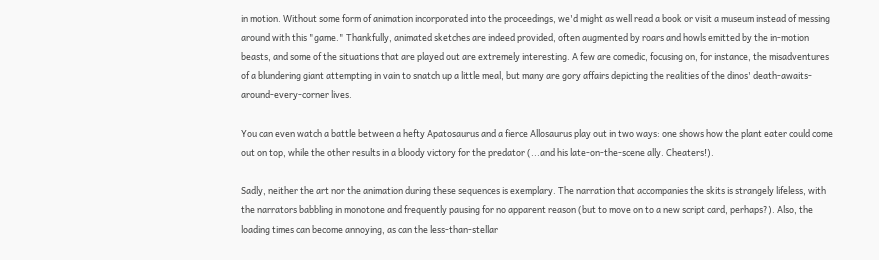in motion. Without some form of animation incorporated into the proceedings, we'd might as well read a book or visit a museum instead of messing around with this "game." Thankfully, animated sketches are indeed provided, often augmented by roars and howls emitted by the in-motion beasts, and some of the situations that are played out are extremely interesting. A few are comedic, focusing on, for instance, the misadventures of a blundering giant attempting in vain to snatch up a little meal, but many are gory affairs depicting the realities of the dinos' death-awaits-around-every-corner lives.

You can even watch a battle between a hefty Apatosaurus and a fierce Allosaurus play out in two ways: one shows how the plant eater could come out on top, while the other results in a bloody victory for the predator (...and his late-on-the-scene ally. Cheaters!).

Sadly, neither the art nor the animation during these sequences is exemplary. The narration that accompanies the skits is strangely lifeless, with the narrators babbling in monotone and frequently pausing for no apparent reason (but to move on to a new script card, perhaps?). Also, the loading times can become annoying, as can the less-than-stellar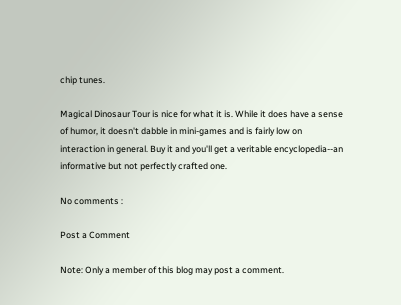chip tunes.

Magical Dinosaur Tour is nice for what it is. While it does have a sense of humor, it doesn't dabble in mini-games and is fairly low on interaction in general. Buy it and you'll get a veritable encyclopedia--an informative but not perfectly crafted one.

No comments :

Post a Comment

Note: Only a member of this blog may post a comment.